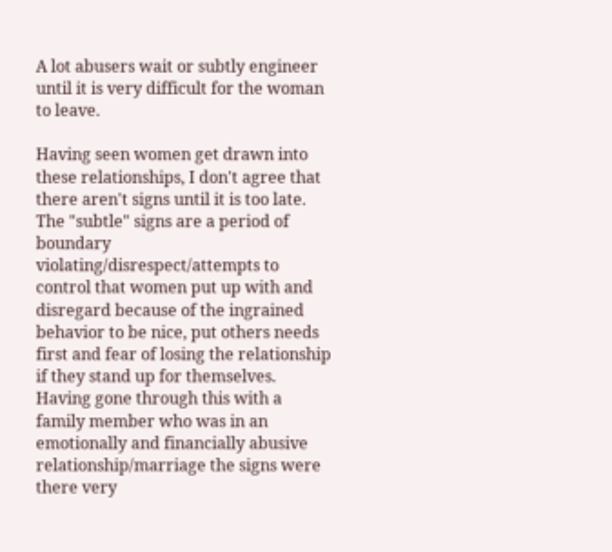A lot abusers wait or subtly engineer until it is very difficult for the woman to leave.

Having seen women get drawn into these relationships, I don't agree that there aren't signs until it is too late. The "subtle" signs are a period of boundary violating/disrespect/attempts to control that women put up with and disregard because of the ingrained behavior to be nice, put others needs first and fear of losing the relationship if they stand up for themselves. Having gone through this with a family member who was in an emotionally and financially abusive relationship/marriage the signs were there very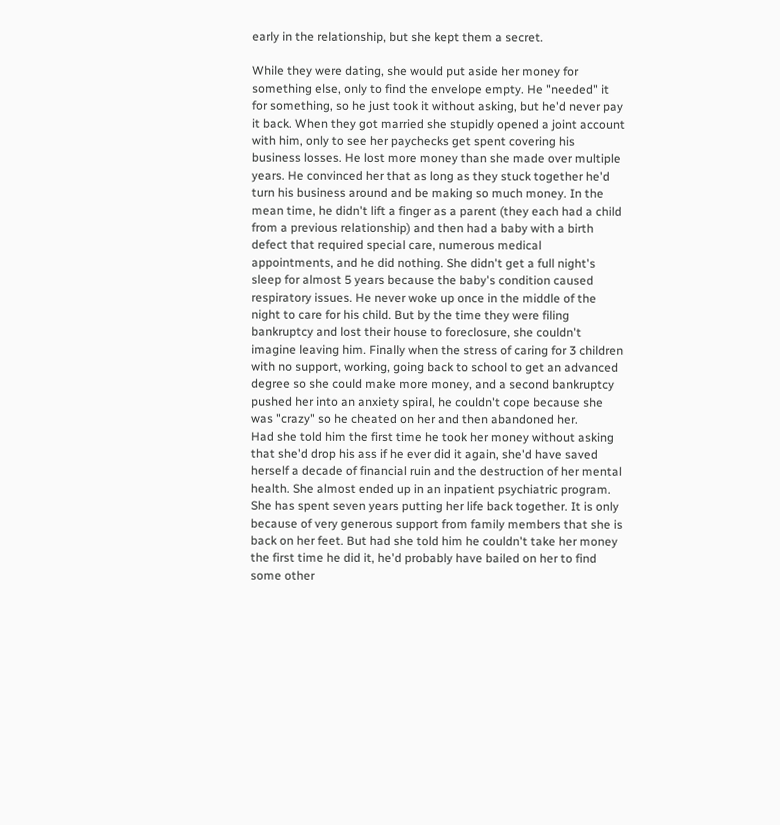early in the relationship, but she kept them a secret.

While they were dating, she would put aside her money for something else, only to find the envelope empty. He "needed" it for something, so he just took it without asking, but he'd never pay it back. When they got married she stupidly opened a joint account with him, only to see her paychecks get spent covering his business losses. He lost more money than she made over multiple years. He convinced her that as long as they stuck together he'd turn his business around and be making so much money. In the mean time, he didn't lift a finger as a parent (they each had a child from a previous relationship) and then had a baby with a birth defect that required special care, numerous medical appointments, and he did nothing. She didn't get a full night's sleep for almost 5 years because the baby's condition caused respiratory issues. He never woke up once in the middle of the night to care for his child. But by the time they were filing bankruptcy and lost their house to foreclosure, she couldn't imagine leaving him. Finally when the stress of caring for 3 children with no support, working, going back to school to get an advanced degree so she could make more money, and a second bankruptcy pushed her into an anxiety spiral, he couldn't cope because she was "crazy" so he cheated on her and then abandoned her.
Had she told him the first time he took her money without asking that she'd drop his ass if he ever did it again, she'd have saved herself a decade of financial ruin and the destruction of her mental health. She almost ended up in an inpatient psychiatric program. She has spent seven years putting her life back together. It is only because of very generous support from family members that she is back on her feet. But had she told him he couldn't take her money the first time he did it, he'd probably have bailed on her to find some other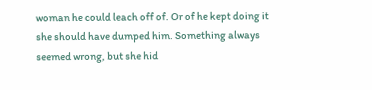woman he could leach off of. Or of he kept doing it she should have dumped him. Something always seemed wrong, but she hid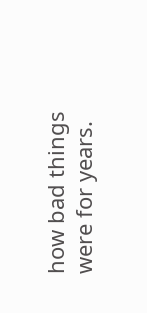how bad things were for years.